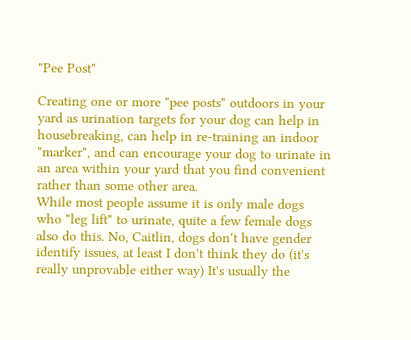"Pee Post"

Creating one or more "pee posts" outdoors in your yard as urination targets for your dog can help in housebreaking, can help in re-training an indoor "marker", and can encourage your dog to urinate in an area within your yard that you find convenient rather than some other area.
While most people assume it is only male dogs who "leg lift" to urinate, quite a few female dogs also do this. No, Caitlin, dogs don't have gender identify issues, at least I don't think they do (it's really unprovable either way) It's usually the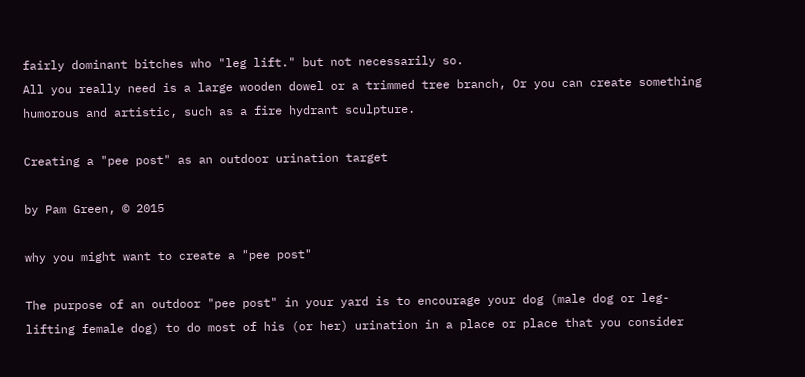fairly dominant bitches who "leg lift." but not necessarily so.
All you really need is a large wooden dowel or a trimmed tree branch, Or you can create something humorous and artistic, such as a fire hydrant sculpture.

Creating a "pee post" as an outdoor urination target

by Pam Green, © 2015

why you might want to create a "pee post"

The purpose of an outdoor "pee post" in your yard is to encourage your dog (male dog or leg-lifting female dog) to do most of his (or her) urination in a place or place that you consider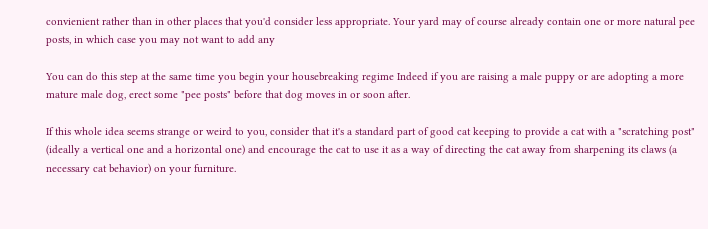convienient rather than in other places that you'd consider less appropriate. Your yard may of course already contain one or more natural pee posts, in which case you may not want to add any

You can do this step at the same time you begin your housebreaking regime Indeed if you are raising a male puppy or are adopting a more mature male dog, erect some "pee posts" before that dog moves in or soon after.

If this whole idea seems strange or weird to you, consider that it's a standard part of good cat keeping to provide a cat with a "scratching post" (ideally a vertical one and a horizontal one) and encourage the cat to use it as a way of directing the cat away from sharpening its claws (a necessary cat behavior) on your furniture.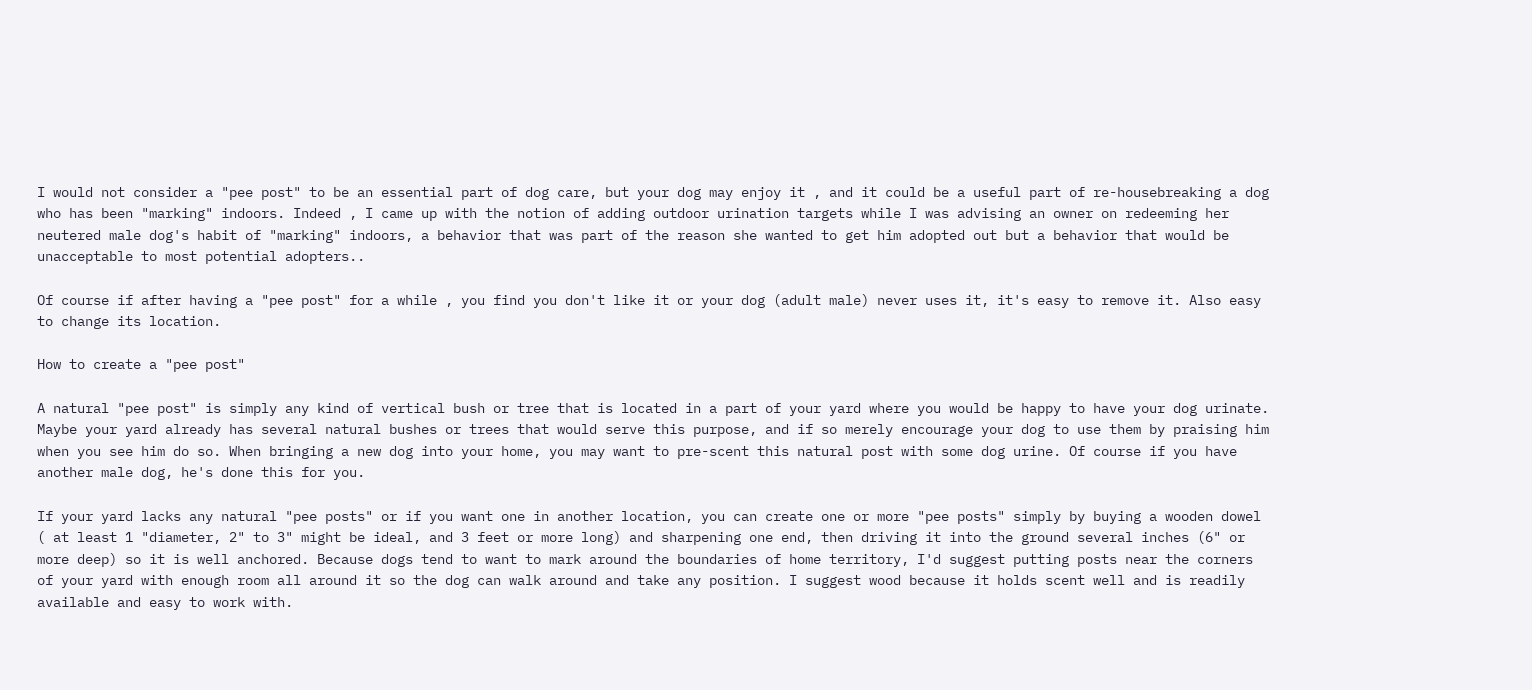I would not consider a "pee post" to be an essential part of dog care, but your dog may enjoy it , and it could be a useful part of re-housebreaking a dog who has been "marking" indoors. Indeed , I came up with the notion of adding outdoor urination targets while I was advising an owner on redeeming her neutered male dog's habit of "marking" indoors, a behavior that was part of the reason she wanted to get him adopted out but a behavior that would be unacceptable to most potential adopters..

Of course if after having a "pee post" for a while , you find you don't like it or your dog (adult male) never uses it, it's easy to remove it. Also easy to change its location.

How to create a "pee post"

A natural "pee post" is simply any kind of vertical bush or tree that is located in a part of your yard where you would be happy to have your dog urinate. Maybe your yard already has several natural bushes or trees that would serve this purpose, and if so merely encourage your dog to use them by praising him when you see him do so. When bringing a new dog into your home, you may want to pre-scent this natural post with some dog urine. Of course if you have another male dog, he's done this for you.

If your yard lacks any natural "pee posts" or if you want one in another location, you can create one or more "pee posts" simply by buying a wooden dowel ( at least 1 "diameter, 2" to 3" might be ideal, and 3 feet or more long) and sharpening one end, then driving it into the ground several inches (6" or more deep) so it is well anchored. Because dogs tend to want to mark around the boundaries of home territory, I'd suggest putting posts near the corners of your yard with enough room all around it so the dog can walk around and take any position. I suggest wood because it holds scent well and is readily available and easy to work with.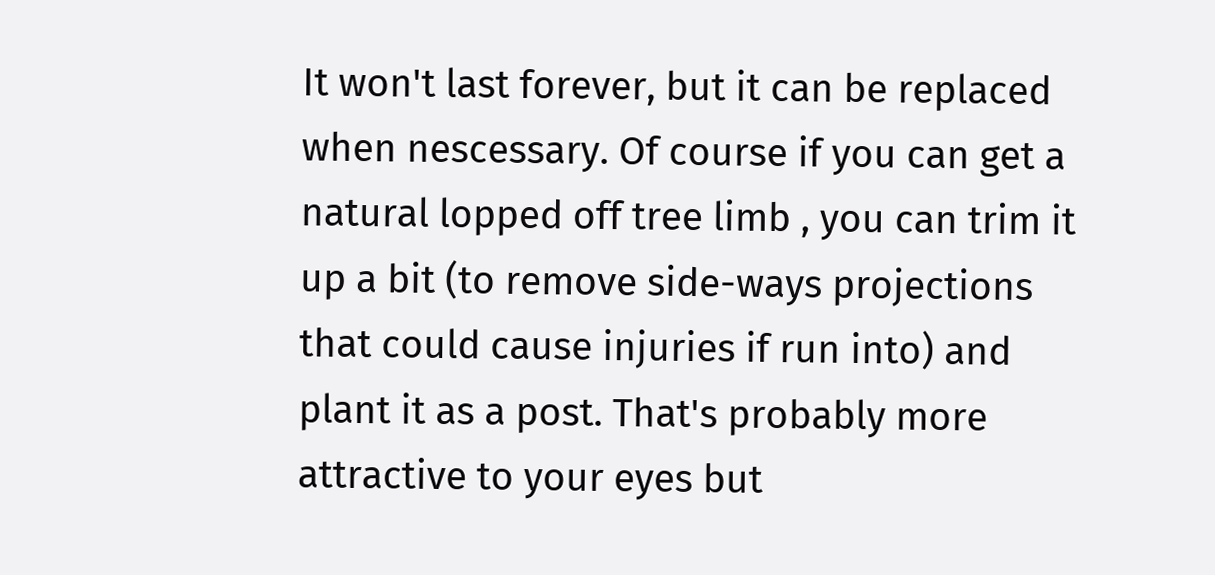It won't last forever, but it can be replaced when nescessary. Of course if you can get a natural lopped off tree limb , you can trim it up a bit (to remove side-ways projections that could cause injuries if run into) and plant it as a post. That's probably more attractive to your eyes but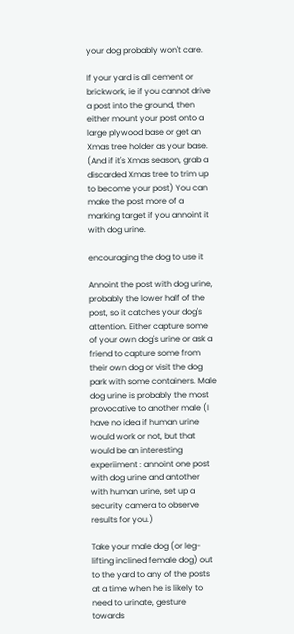your dog probably won't care.

If your yard is all cement or brickwork, ie if you cannot drive a post into the ground, then either mount your post onto a large plywood base or get an Xmas tree holder as your base. (And if it's Xmas season, grab a discarded Xmas tree to trim up to become your post) You can make the post more of a marking target if you annoint it with dog urine.

encouraging the dog to use it

Annoint the post with dog urine, probably the lower half of the post, so it catches your dog's attention. Either capture some of your own dog's urine or ask a friend to capture some from their own dog or visit the dog park with some containers. Male dog urine is probably the most provocative to another male (I have no idea if human urine would work or not, but that would be an interesting experiiment : annoint one post with dog urine and antother with human urine, set up a security camera to observe results for you.)

Take your male dog (or leg-lifting inclined female dog) out to the yard to any of the posts at a time when he is likely to need to urinate, gesture towards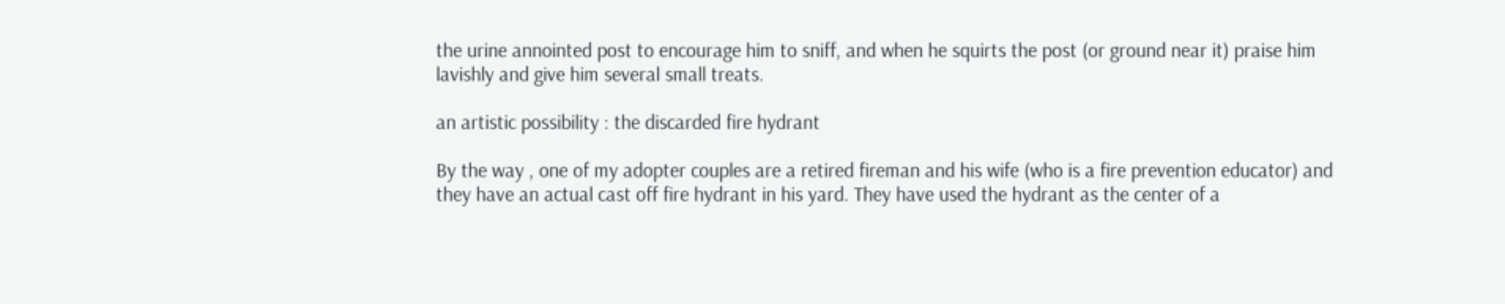the urine annointed post to encourage him to sniff, and when he squirts the post (or ground near it) praise him lavishly and give him several small treats.

an artistic possibility : the discarded fire hydrant

By the way , one of my adopter couples are a retired fireman and his wife (who is a fire prevention educator) and they have an actual cast off fire hydrant in his yard. They have used the hydrant as the center of a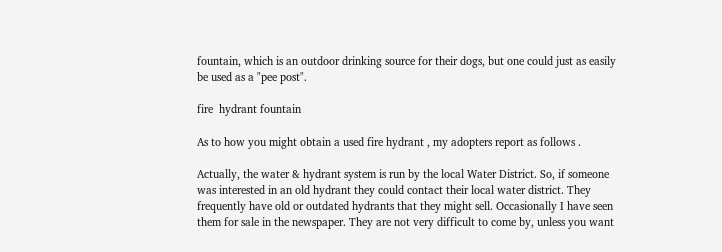fountain, which is an outdoor drinking source for their dogs, but one could just as easily be used as a "pee post".

fire  hydrant fountain

As to how you might obtain a used fire hydrant , my adopters report as follows .

Actually, the water & hydrant system is run by the local Water District. So, if someone was interested in an old hydrant they could contact their local water district. They frequently have old or outdated hydrants that they might sell. Occasionally I have seen them for sale in the newspaper. They are not very difficult to come by, unless you want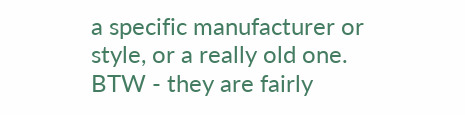a specific manufacturer or style, or a really old one. BTW - they are fairly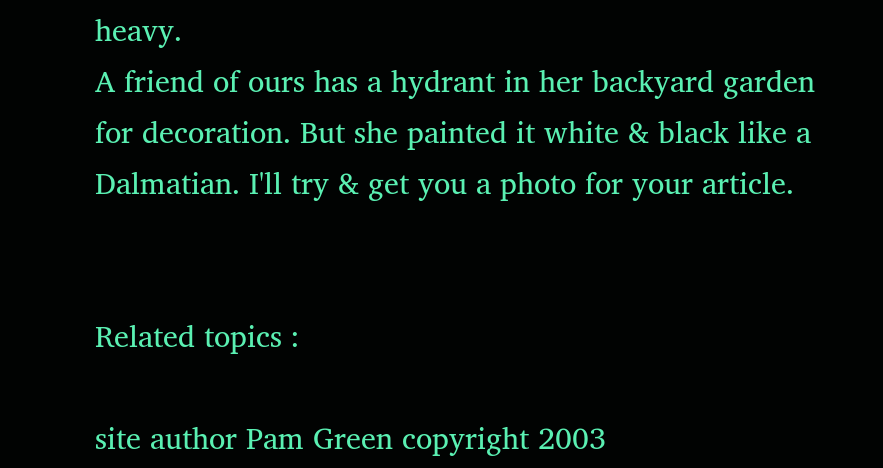heavy.
A friend of ours has a hydrant in her backyard garden for decoration. But she painted it white & black like a Dalmatian. I'll try & get you a photo for your article.


Related topics :

site author Pam Green copyright 2003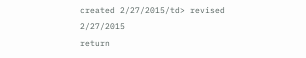created 2/27/2015/td> revised 2/27/2015
return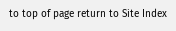to top of page return to Site Index